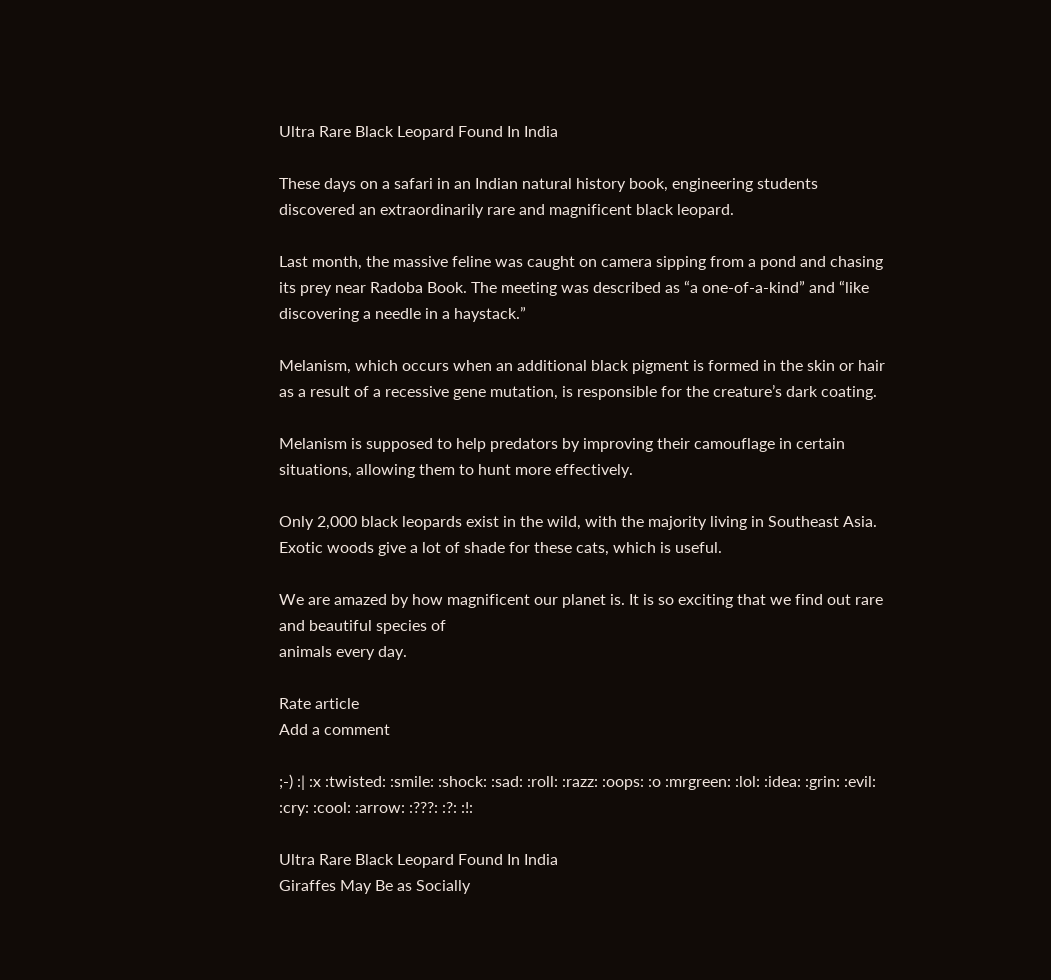Ultra Rare Black Leopard Found In India

These days on a safari in an Indian natural history book, engineering students discovered an extraordinarily rare and magnificent black leopard.

Last month, the massive feline was caught on camera sipping from a pond and chasing its prey near Radoba Book. The meeting was described as “a one-of-a-kind” and “like discovering a needle in a haystack.”

Melanism, which occurs when an additional black pigment is formed in the skin or hair as a result of a recessive gene mutation, is responsible for the creature’s dark coating.

Melanism is supposed to help predators by improving their camouflage in certain situations, allowing them to hunt more effectively.

Only 2,000 black leopards exist in the wild, with the majority living in Southeast Asia. Exotic woods give a lot of shade for these cats, which is useful.

We are amazed by how magnificent our planet is. It is so exciting that we find out rare and beautiful species of
animals every day.

Rate article
Add a comment

;-) :| :x :twisted: :smile: :shock: :sad: :roll: :razz: :oops: :o :mrgreen: :lol: :idea: :grin: :evil: :cry: :cool: :arrow: :???: :?: :!:

Ultra Rare Black Leopard Found In India
Giraffes May Be as Socially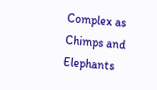Complex as Chimps and Elephants